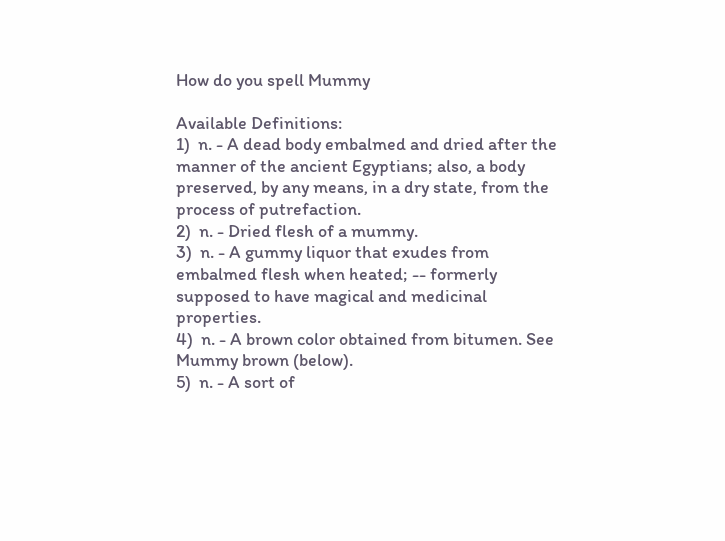How do you spell Mummy

Available Definitions:
1)  n. - A dead body embalmed and dried after the manner of the ancient Egyptians; also, a body preserved, by any means, in a dry state, from the process of putrefaction.
2)  n. - Dried flesh of a mummy.
3)  n. - A gummy liquor that exudes from embalmed flesh when heated; -- formerly supposed to have magical and medicinal properties.
4)  n. - A brown color obtained from bitumen. See Mummy brown (below).
5)  n. - A sort of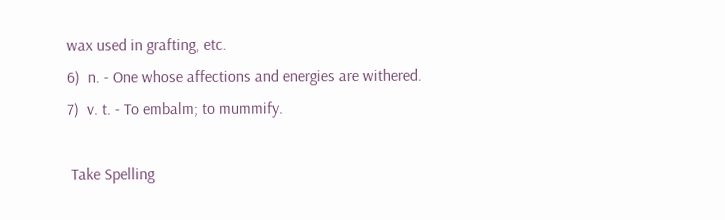wax used in grafting, etc.
6)  n. - One whose affections and energies are withered.
7)  v. t. - To embalm; to mummify.

 Take Spelling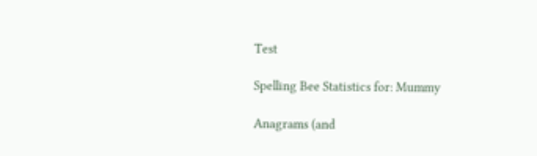Test

Spelling Bee Statistics for: Mummy

Anagrams (and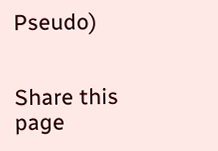Pseudo)


Share this page